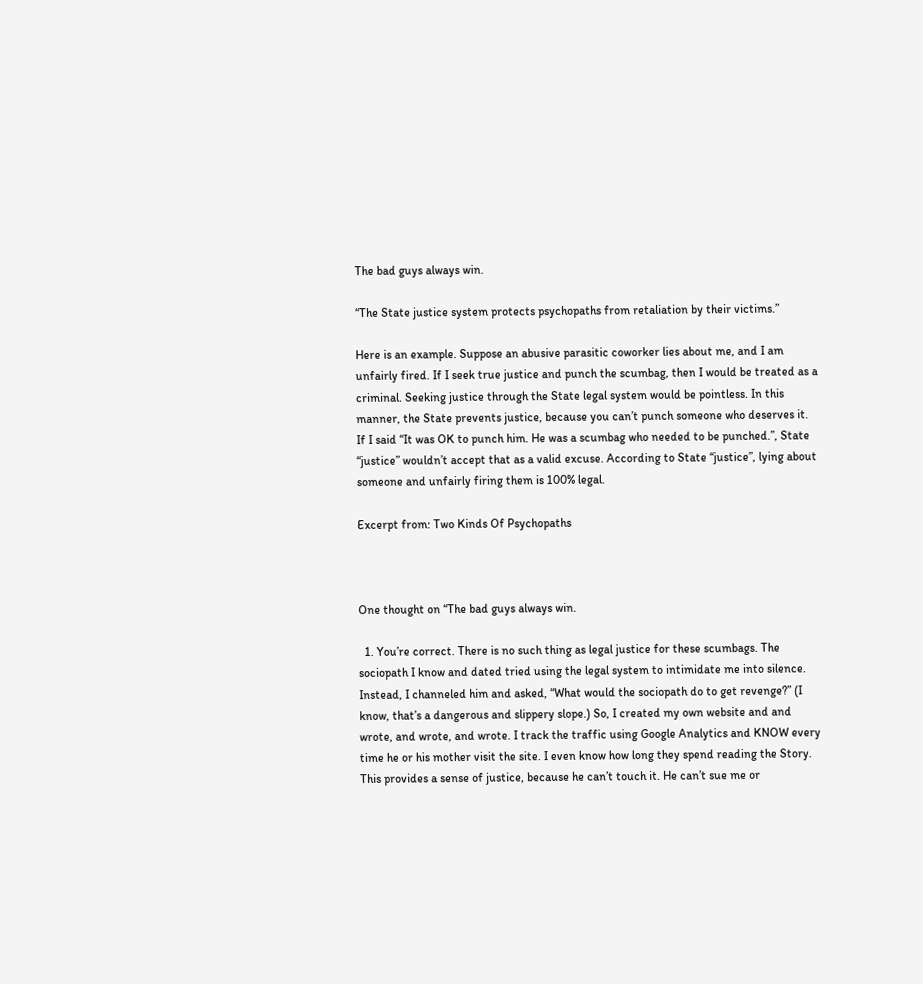The bad guys always win.

“The State justice system protects psychopaths from retaliation by their victims.”

Here is an example. Suppose an abusive parasitic coworker lies about me, and I am unfairly fired. If I seek true justice and punch the scumbag, then I would be treated as a criminal. Seeking justice through the State legal system would be pointless. In this manner, the State prevents justice, because you can’t punch someone who deserves it. If I said “It was OK to punch him. He was a scumbag who needed to be punched.”, State “justice” wouldn’t accept that as a valid excuse. According to State “justice”, lying about someone and unfairly firing them is 100% legal.

Excerpt from: Two Kinds Of Psychopaths



One thought on “The bad guys always win.

  1. You’re correct. There is no such thing as legal justice for these scumbags. The sociopath I know and dated tried using the legal system to intimidate me into silence. Instead, I channeled him and asked, “What would the sociopath do to get revenge?” (I know, that’s a dangerous and slippery slope.) So, I created my own website and and wrote, and wrote, and wrote. I track the traffic using Google Analytics and KNOW every time he or his mother visit the site. I even know how long they spend reading the Story. This provides a sense of justice, because he can’t touch it. He can’t sue me or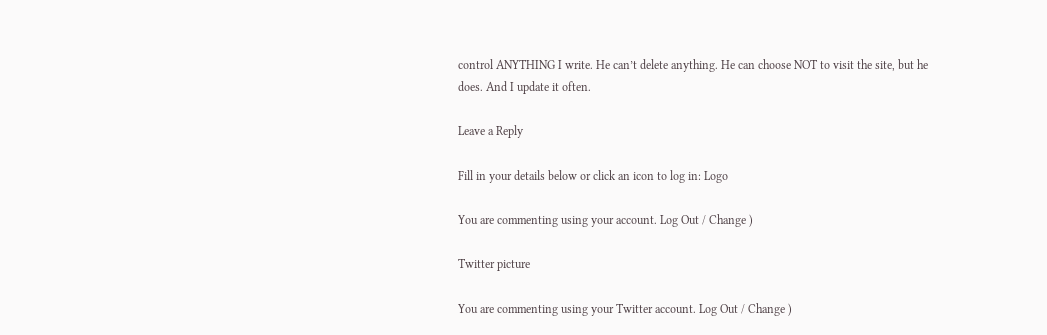control ANYTHING I write. He can’t delete anything. He can choose NOT to visit the site, but he does. And I update it often.

Leave a Reply

Fill in your details below or click an icon to log in: Logo

You are commenting using your account. Log Out / Change )

Twitter picture

You are commenting using your Twitter account. Log Out / Change )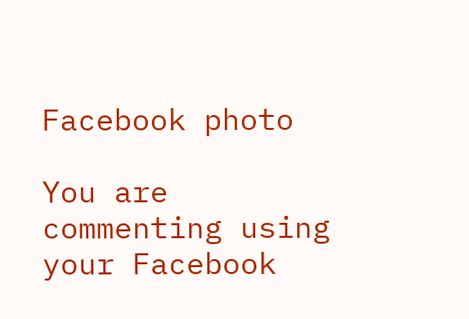Facebook photo

You are commenting using your Facebook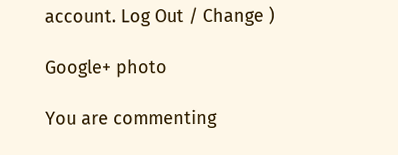account. Log Out / Change )

Google+ photo

You are commenting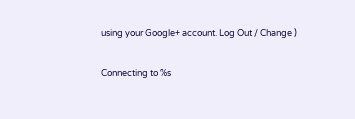using your Google+ account. Log Out / Change )

Connecting to %s